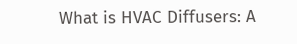What is HVAC Diffusers: A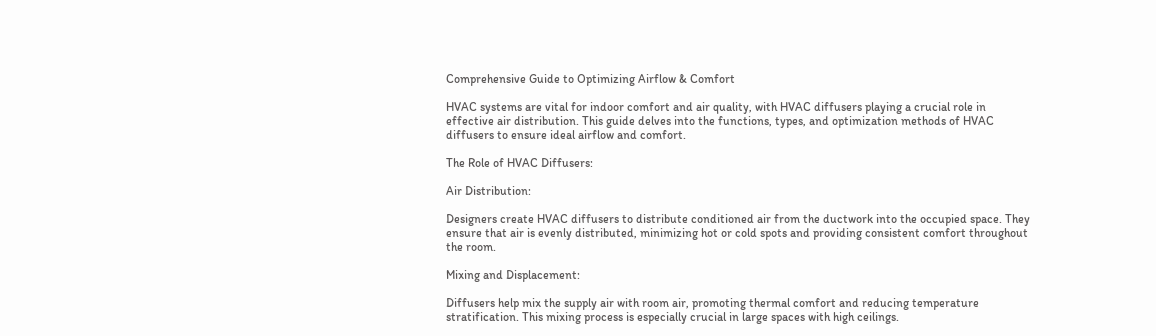Comprehensive Guide to Optimizing Airflow & Comfort

HVAC systems are vital for indoor comfort and air quality, with HVAC diffusers playing a crucial role in effective air distribution. This guide delves into the functions, types, and optimization methods of HVAC diffusers to ensure ideal airflow and comfort.

The Role of HVAC Diffusers:

Air Distribution:

Designers create HVAC diffusers to distribute conditioned air from the ductwork into the occupied space. They ensure that air is evenly distributed, minimizing hot or cold spots and providing consistent comfort throughout the room.

Mixing and Displacement:

Diffusers help mix the supply air with room air, promoting thermal comfort and reducing temperature stratification. This mixing process is especially crucial in large spaces with high ceilings.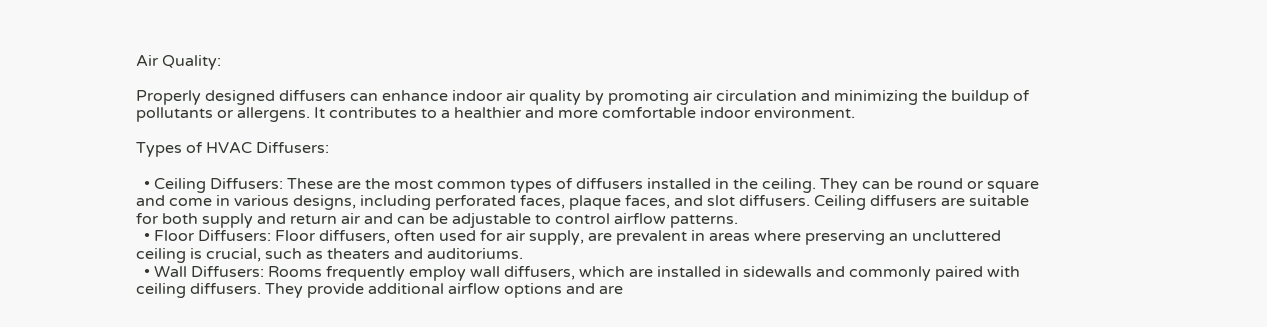Air Quality:

Properly designed diffusers can enhance indoor air quality by promoting air circulation and minimizing the buildup of pollutants or allergens. It contributes to a healthier and more comfortable indoor environment.

Types of HVAC Diffusers:

  • Ceiling Diffusers: These are the most common types of diffusers installed in the ceiling. They can be round or square and come in various designs, including perforated faces, plaque faces, and slot diffusers. Ceiling diffusers are suitable for both supply and return air and can be adjustable to control airflow patterns.
  • Floor Diffusers: Floor diffusers, often used for air supply, are prevalent in areas where preserving an uncluttered ceiling is crucial, such as theaters and auditoriums.
  • Wall Diffusers: Rooms frequently employ wall diffusers, which are installed in sidewalls and commonly paired with ceiling diffusers. They provide additional airflow options and are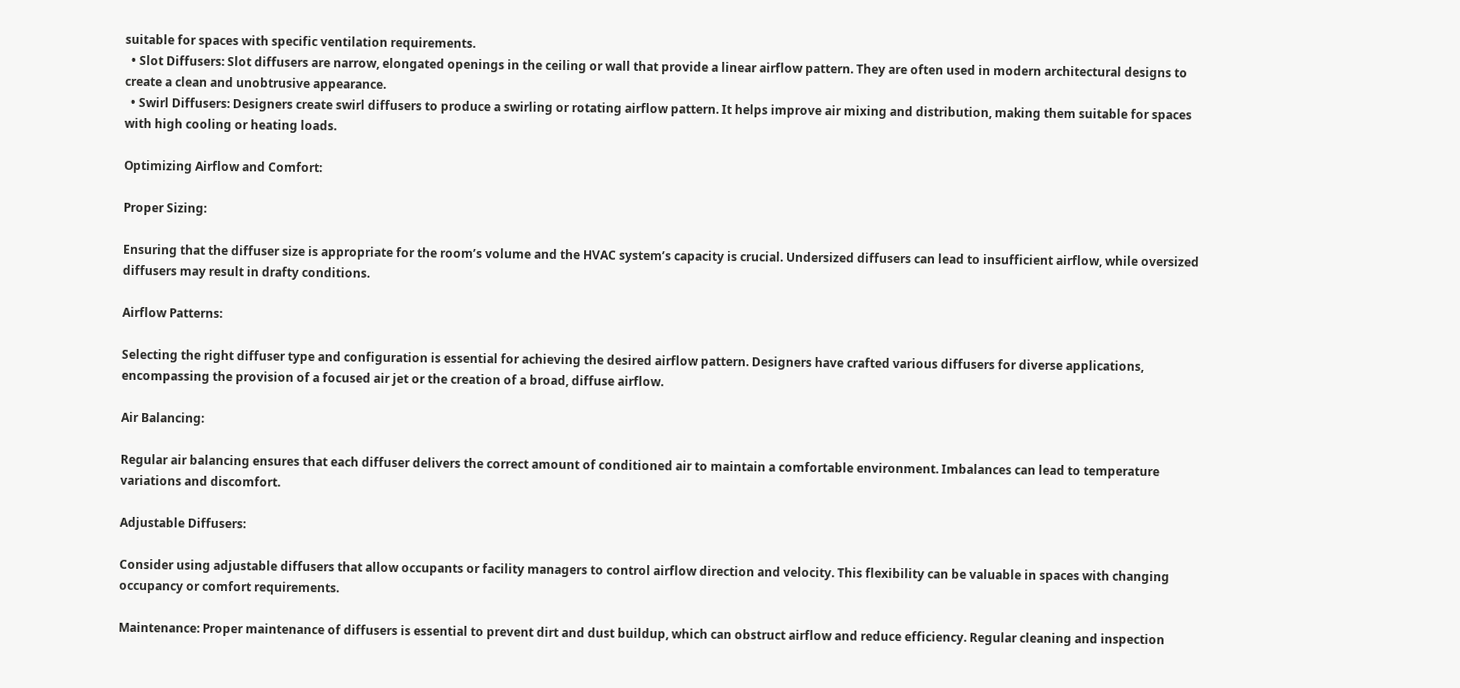suitable for spaces with specific ventilation requirements.
  • Slot Diffusers: Slot diffusers are narrow, elongated openings in the ceiling or wall that provide a linear airflow pattern. They are often used in modern architectural designs to create a clean and unobtrusive appearance.
  • Swirl Diffusers: Designers create swirl diffusers to produce a swirling or rotating airflow pattern. It helps improve air mixing and distribution, making them suitable for spaces with high cooling or heating loads.

Optimizing Airflow and Comfort:

Proper Sizing:

Ensuring that the diffuser size is appropriate for the room’s volume and the HVAC system’s capacity is crucial. Undersized diffusers can lead to insufficient airflow, while oversized diffusers may result in drafty conditions.

Airflow Patterns:

Selecting the right diffuser type and configuration is essential for achieving the desired airflow pattern. Designers have crafted various diffusers for diverse applications, encompassing the provision of a focused air jet or the creation of a broad, diffuse airflow.

Air Balancing:

Regular air balancing ensures that each diffuser delivers the correct amount of conditioned air to maintain a comfortable environment. Imbalances can lead to temperature variations and discomfort.

Adjustable Diffusers:

Consider using adjustable diffusers that allow occupants or facility managers to control airflow direction and velocity. This flexibility can be valuable in spaces with changing occupancy or comfort requirements.

Maintenance: Proper maintenance of diffusers is essential to prevent dirt and dust buildup, which can obstruct airflow and reduce efficiency. Regular cleaning and inspection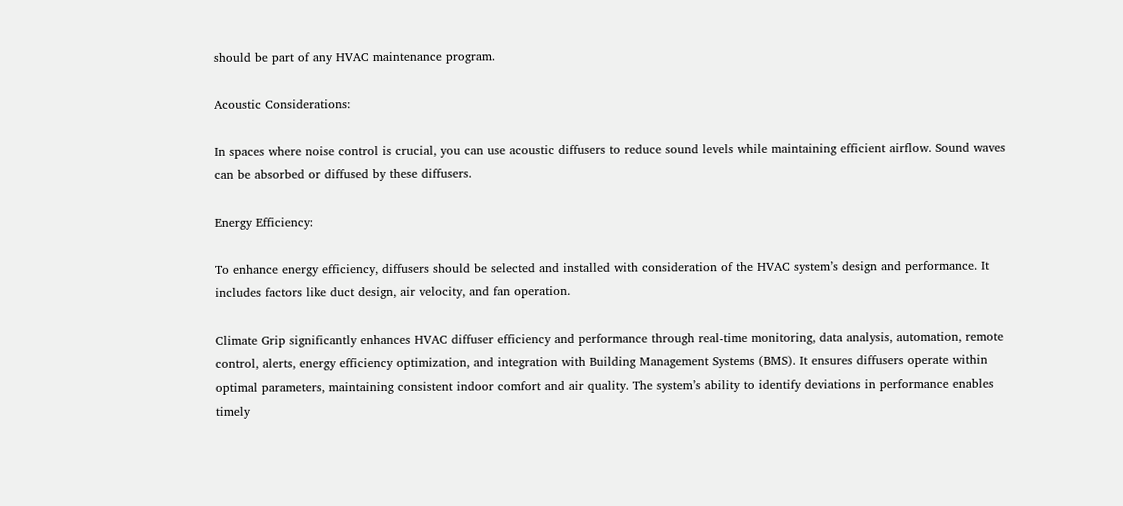should be part of any HVAC maintenance program.

Acoustic Considerations:

In spaces where noise control is crucial, you can use acoustic diffusers to reduce sound levels while maintaining efficient airflow. Sound waves can be absorbed or diffused by these diffusers.

Energy Efficiency:

To enhance energy efficiency, diffusers should be selected and installed with consideration of the HVAC system’s design and performance. It includes factors like duct design, air velocity, and fan operation.

Climate Grip significantly enhances HVAC diffuser efficiency and performance through real-time monitoring, data analysis, automation, remote control, alerts, energy efficiency optimization, and integration with Building Management Systems (BMS). It ensures diffusers operate within optimal parameters, maintaining consistent indoor comfort and air quality. The system’s ability to identify deviations in performance enables timely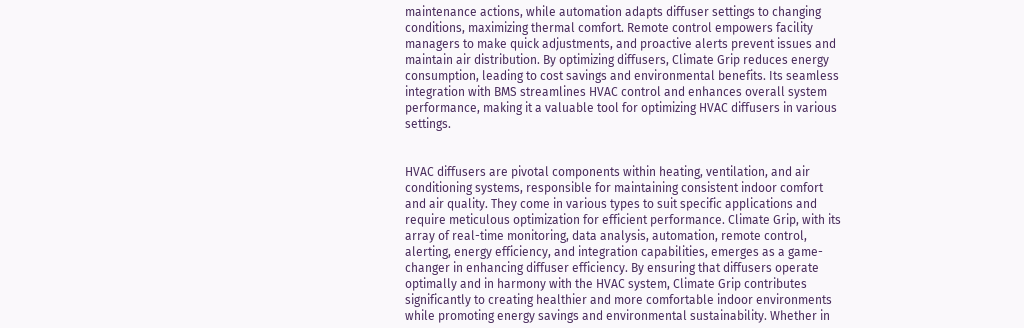maintenance actions, while automation adapts diffuser settings to changing conditions, maximizing thermal comfort. Remote control empowers facility managers to make quick adjustments, and proactive alerts prevent issues and maintain air distribution. By optimizing diffusers, Climate Grip reduces energy consumption, leading to cost savings and environmental benefits. Its seamless integration with BMS streamlines HVAC control and enhances overall system performance, making it a valuable tool for optimizing HVAC diffusers in various settings.


HVAC diffusers are pivotal components within heating, ventilation, and air conditioning systems, responsible for maintaining consistent indoor comfort and air quality. They come in various types to suit specific applications and require meticulous optimization for efficient performance. Climate Grip, with its array of real-time monitoring, data analysis, automation, remote control, alerting, energy efficiency, and integration capabilities, emerges as a game-changer in enhancing diffuser efficiency. By ensuring that diffusers operate optimally and in harmony with the HVAC system, Climate Grip contributes significantly to creating healthier and more comfortable indoor environments while promoting energy savings and environmental sustainability. Whether in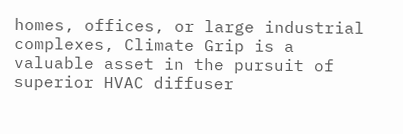homes, offices, or large industrial complexes, Climate Grip is a valuable asset in the pursuit of superior HVAC diffuser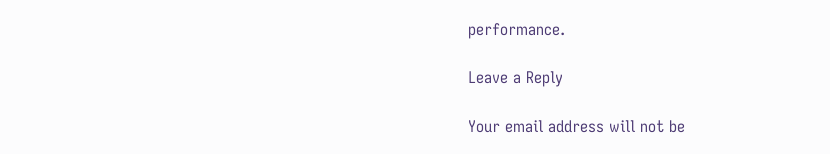performance.

Leave a Reply

Your email address will not be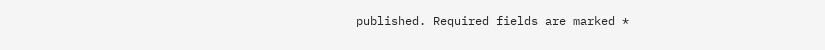published. Required fields are marked *